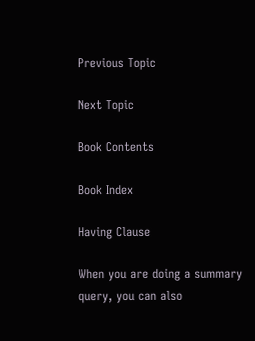Previous Topic

Next Topic

Book Contents

Book Index

Having Clause

When you are doing a summary query, you can also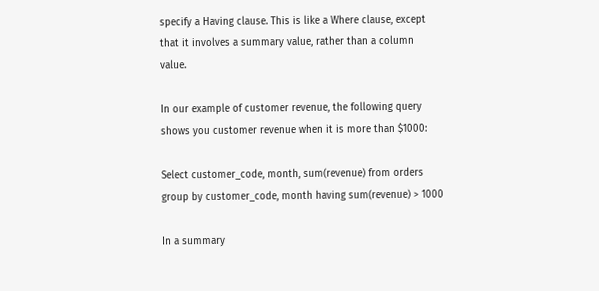specify a Having clause. This is like a Where clause, except that it involves a summary value, rather than a column value.

In our example of customer revenue, the following query shows you customer revenue when it is more than $1000:

Select customer_code, month, sum(revenue) from orders group by customer_code, month having sum(revenue) > 1000

In a summary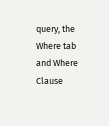query, the Where tab and Where Clause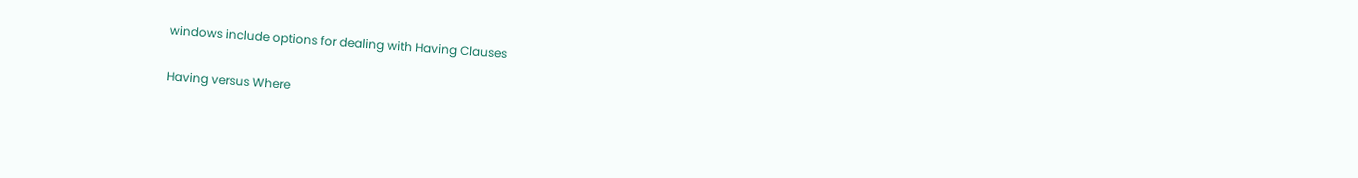windows include options for dealing with Having Clauses

Having versus Where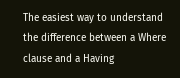The easiest way to understand the difference between a Where clause and a Having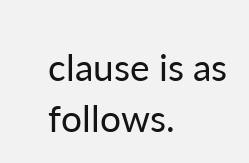clause is as follows.